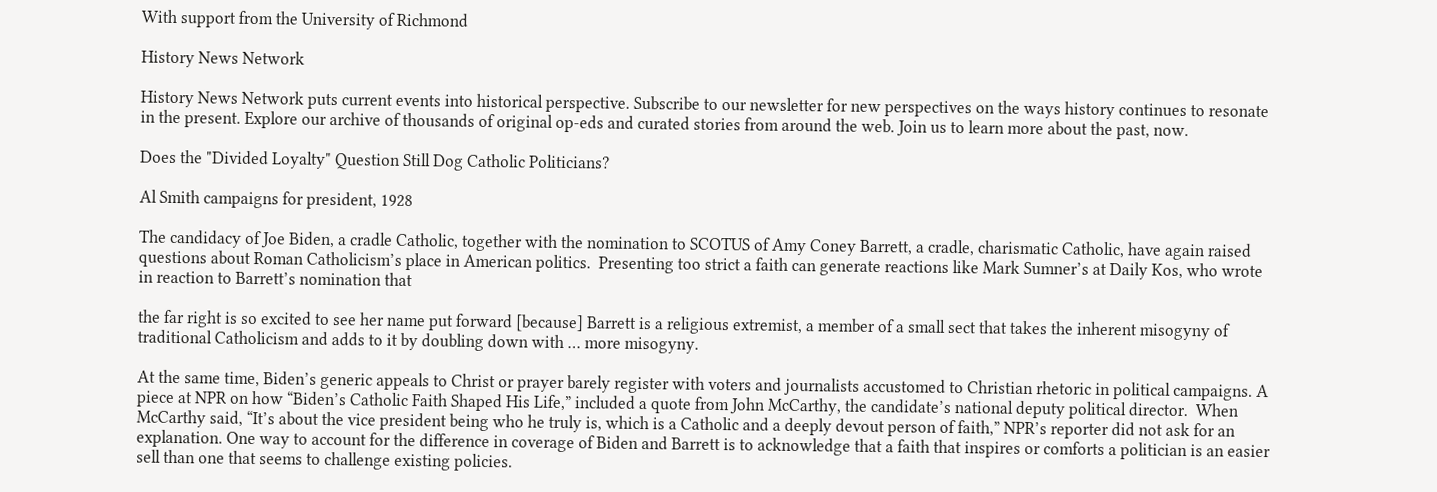With support from the University of Richmond

History News Network

History News Network puts current events into historical perspective. Subscribe to our newsletter for new perspectives on the ways history continues to resonate in the present. Explore our archive of thousands of original op-eds and curated stories from around the web. Join us to learn more about the past, now.

Does the "Divided Loyalty" Question Still Dog Catholic Politicians?

Al Smith campaigns for president, 1928

The candidacy of Joe Biden, a cradle Catholic, together with the nomination to SCOTUS of Amy Coney Barrett, a cradle, charismatic Catholic, have again raised questions about Roman Catholicism’s place in American politics.  Presenting too strict a faith can generate reactions like Mark Sumner’s at Daily Kos, who wrote in reaction to Barrett’s nomination that

the far right is so excited to see her name put forward [because] Barrett is a religious extremist, a member of a small sect that takes the inherent misogyny of traditional Catholicism and adds to it by doubling down with … more misogyny.

At the same time, Biden’s generic appeals to Christ or prayer barely register with voters and journalists accustomed to Christian rhetoric in political campaigns. A piece at NPR on how “Biden’s Catholic Faith Shaped His Life,” included a quote from John McCarthy, the candidate’s national deputy political director.  When McCarthy said, “It’s about the vice president being who he truly is, which is a Catholic and a deeply devout person of faith,” NPR’s reporter did not ask for an explanation. One way to account for the difference in coverage of Biden and Barrett is to acknowledge that a faith that inspires or comforts a politician is an easier sell than one that seems to challenge existing policies.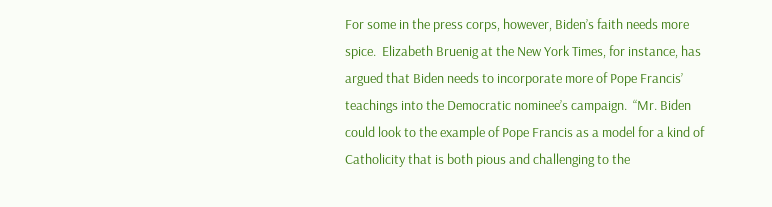For some in the press corps, however, Biden’s faith needs more spice.  Elizabeth Bruenig at the New York Times, for instance, has argued that Biden needs to incorporate more of Pope Francis’ teachings into the Democratic nominee’s campaign.  “Mr. Biden could look to the example of Pope Francis as a model for a kind of Catholicity that is both pious and challenging to the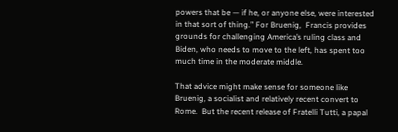powers that be — if he, or anyone else, were interested in that sort of thing.” For Bruenig,  Francis provides grounds for challenging America’s ruling class and Biden, who needs to move to the left, has spent too much time in the moderate middle.

That advice might make sense for someone like Bruenig, a socialist and relatively recent convert to Rome.  But the recent release of Fratelli Tutti, a papal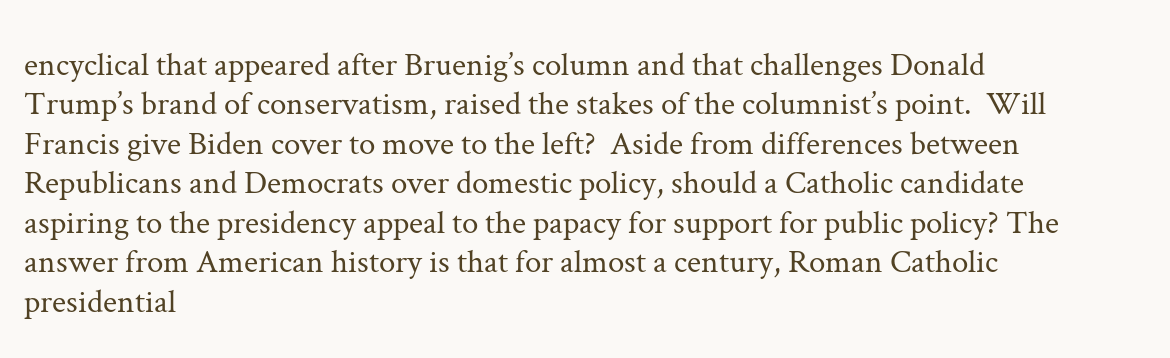encyclical that appeared after Bruenig’s column and that challenges Donald Trump’s brand of conservatism, raised the stakes of the columnist’s point.  Will Francis give Biden cover to move to the left?  Aside from differences between Republicans and Democrats over domestic policy, should a Catholic candidate aspiring to the presidency appeal to the papacy for support for public policy? The answer from American history is that for almost a century, Roman Catholic presidential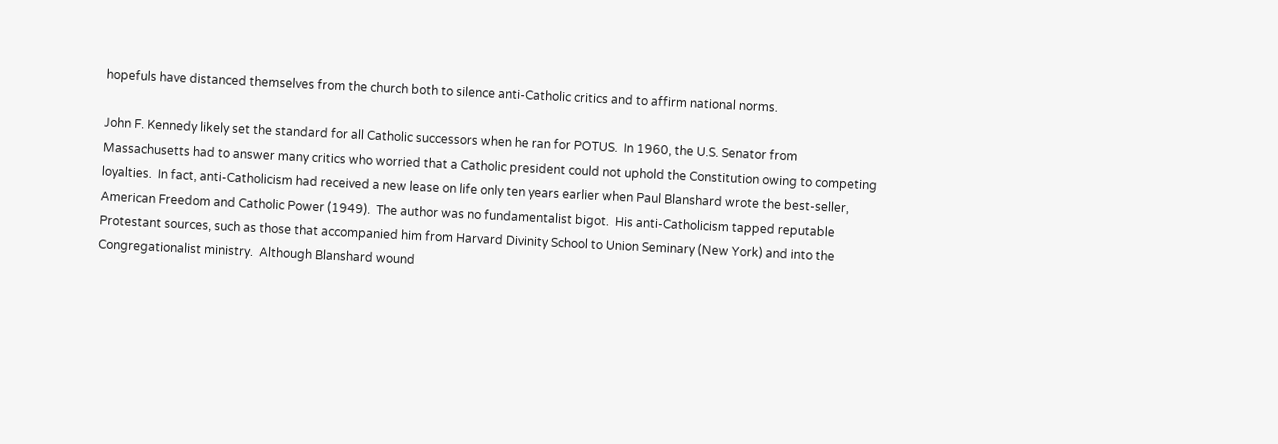hopefuls have distanced themselves from the church both to silence anti-Catholic critics and to affirm national norms.

John F. Kennedy likely set the standard for all Catholic successors when he ran for POTUS.  In 1960, the U.S. Senator from Massachusetts had to answer many critics who worried that a Catholic president could not uphold the Constitution owing to competing loyalties.  In fact, anti-Catholicism had received a new lease on life only ten years earlier when Paul Blanshard wrote the best-seller, American Freedom and Catholic Power (1949).  The author was no fundamentalist bigot.  His anti-Catholicism tapped reputable Protestant sources, such as those that accompanied him from Harvard Divinity School to Union Seminary (New York) and into the Congregationalist ministry.  Although Blanshard wound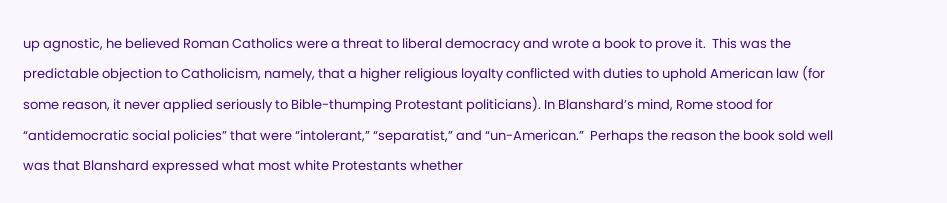up agnostic, he believed Roman Catholics were a threat to liberal democracy and wrote a book to prove it.  This was the predictable objection to Catholicism, namely, that a higher religious loyalty conflicted with duties to uphold American law (for some reason, it never applied seriously to Bible-thumping Protestant politicians). In Blanshard’s mind, Rome stood for “antidemocratic social policies” that were “intolerant,” “separatist,” and “un-American.”  Perhaps the reason the book sold well was that Blanshard expressed what most white Protestants whether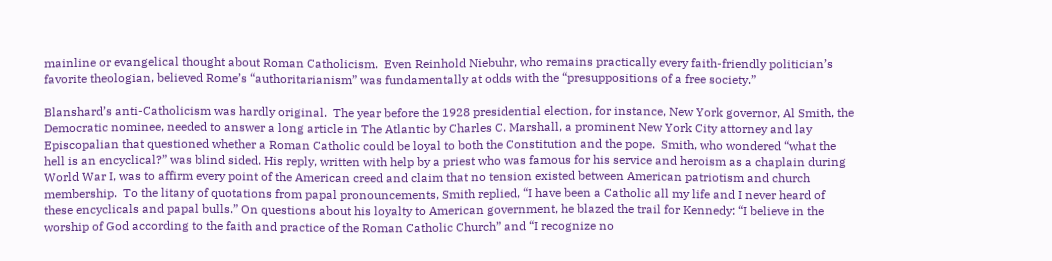mainline or evangelical thought about Roman Catholicism.  Even Reinhold Niebuhr, who remains practically every faith-friendly politician’s favorite theologian, believed Rome’s “authoritarianism” was fundamentally at odds with the “presuppositions of a free society.”

Blanshard’s anti-Catholicism was hardly original.  The year before the 1928 presidential election, for instance, New York governor, Al Smith, the Democratic nominee, needed to answer a long article in The Atlantic by Charles C. Marshall, a prominent New York City attorney and lay Episcopalian that questioned whether a Roman Catholic could be loyal to both the Constitution and the pope.  Smith, who wondered “what the hell is an encyclical?” was blind sided. His reply, written with help by a priest who was famous for his service and heroism as a chaplain during World War I, was to affirm every point of the American creed and claim that no tension existed between American patriotism and church membership.  To the litany of quotations from papal pronouncements, Smith replied, “I have been a Catholic all my life and I never heard of these encyclicals and papal bulls.” On questions about his loyalty to American government, he blazed the trail for Kennedy: “I believe in the worship of God according to the faith and practice of the Roman Catholic Church” and “I recognize no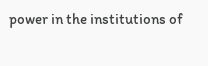power in the institutions of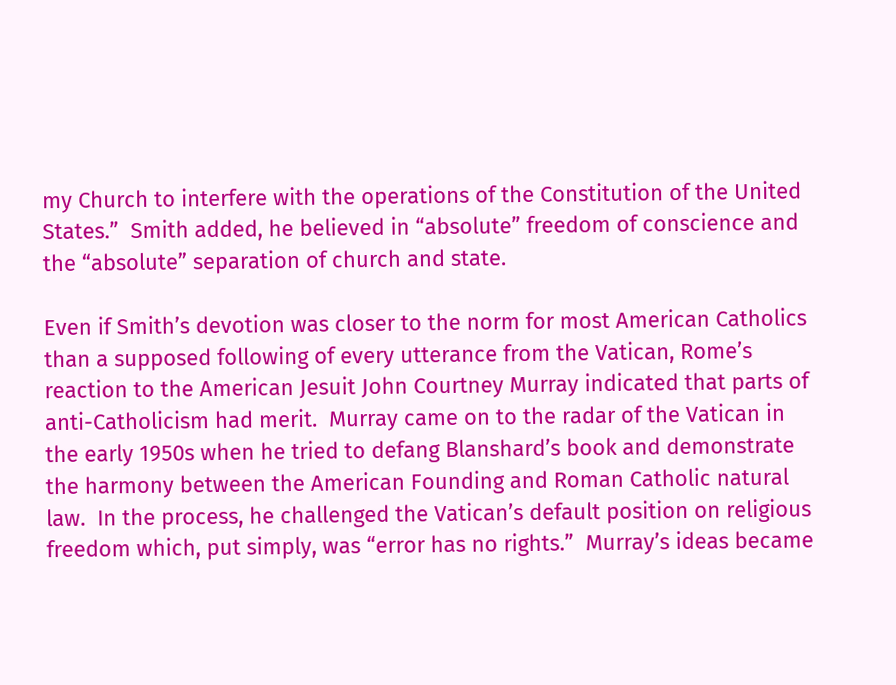my Church to interfere with the operations of the Constitution of the United States.”  Smith added, he believed in “absolute” freedom of conscience and the “absolute” separation of church and state.

Even if Smith’s devotion was closer to the norm for most American Catholics than a supposed following of every utterance from the Vatican, Rome’s reaction to the American Jesuit John Courtney Murray indicated that parts of anti-Catholicism had merit.  Murray came on to the radar of the Vatican in the early 1950s when he tried to defang Blanshard’s book and demonstrate the harmony between the American Founding and Roman Catholic natural law.  In the process, he challenged the Vatican’s default position on religious freedom which, put simply, was “error has no rights.”  Murray’s ideas became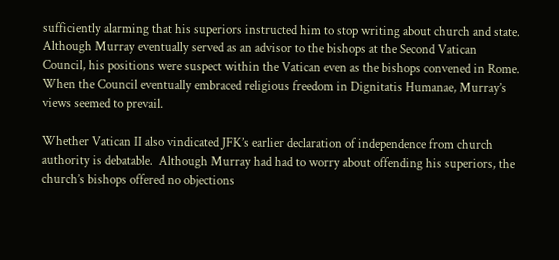sufficiently alarming that his superiors instructed him to stop writing about church and state.  Although Murray eventually served as an advisor to the bishops at the Second Vatican Council, his positions were suspect within the Vatican even as the bishops convened in Rome. When the Council eventually embraced religious freedom in Dignitatis Humanae, Murray’s views seemed to prevail.

Whether Vatican II also vindicated JFK’s earlier declaration of independence from church authority is debatable.  Although Murray had had to worry about offending his superiors, the church’s bishops offered no objections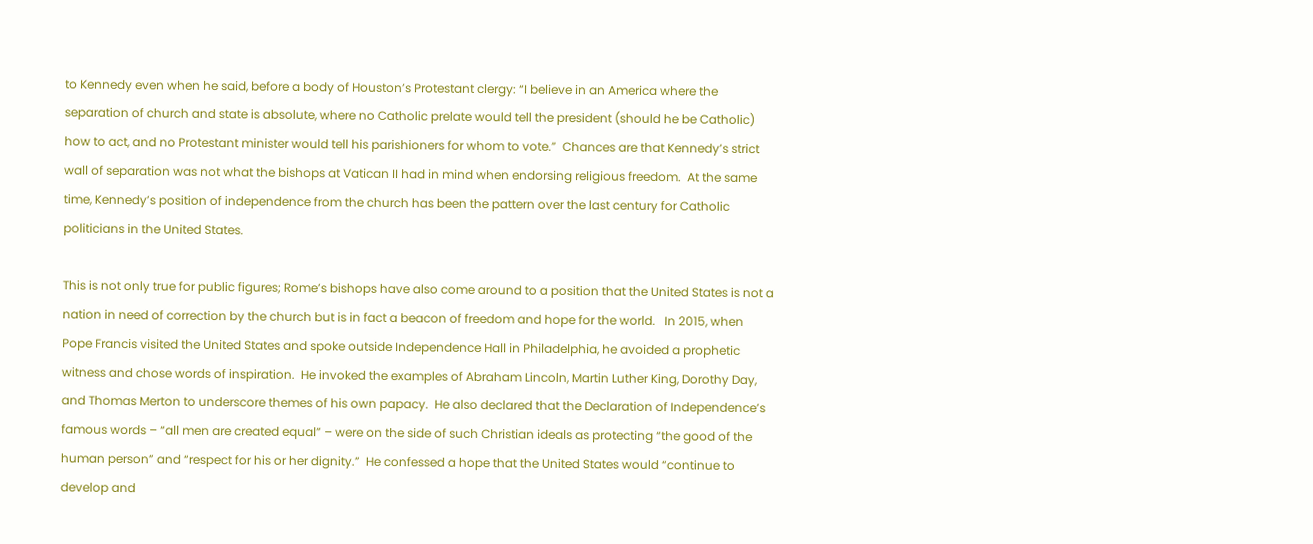to Kennedy even when he said, before a body of Houston’s Protestant clergy: “I believe in an America where the separation of church and state is absolute, where no Catholic prelate would tell the president (should he be Catholic) how to act, and no Protestant minister would tell his parishioners for whom to vote.”  Chances are that Kennedy’s strict wall of separation was not what the bishops at Vatican II had in mind when endorsing religious freedom.  At the same time, Kennedy’s position of independence from the church has been the pattern over the last century for Catholic politicians in the United States.

This is not only true for public figures; Rome’s bishops have also come around to a position that the United States is not a nation in need of correction by the church but is in fact a beacon of freedom and hope for the world.   In 2015, when Pope Francis visited the United States and spoke outside Independence Hall in Philadelphia, he avoided a prophetic witness and chose words of inspiration.  He invoked the examples of Abraham Lincoln, Martin Luther King, Dorothy Day, and Thomas Merton to underscore themes of his own papacy.  He also declared that the Declaration of Independence’s famous words – “all men are created equal” – were on the side of such Christian ideals as protecting “the good of the human person” and “respect for his or her dignity.”  He confessed a hope that the United States would “continue to develop and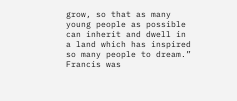grow, so that as many young people as possible can inherit and dwell in a land which has inspired so many people to dream.”  Francis was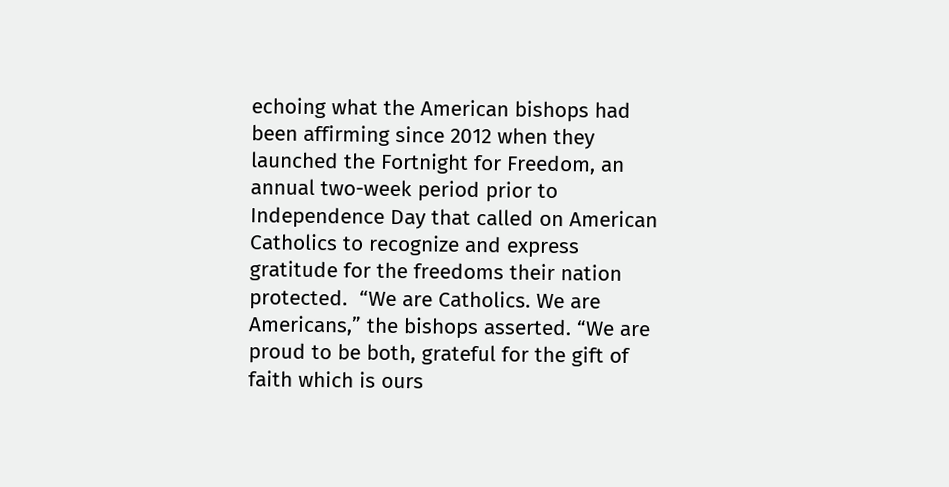echoing what the American bishops had been affirming since 2012 when they launched the Fortnight for Freedom, an annual two-week period prior to Independence Day that called on American Catholics to recognize and express gratitude for the freedoms their nation protected.  “We are Catholics. We are Americans,” the bishops asserted. “We are proud to be both, grateful for the gift of faith which is ours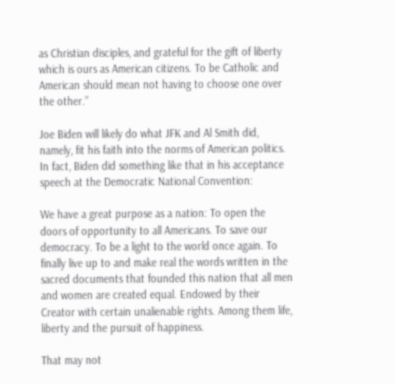as Christian disciples, and grateful for the gift of liberty which is ours as American citizens. To be Catholic and American should mean not having to choose one over the other.”

Joe Biden will likely do what JFK and Al Smith did, namely, fit his faith into the norms of American politics.  In fact, Biden did something like that in his acceptance speech at the Democratic National Convention:

We have a great purpose as a nation: To open the doors of opportunity to all Americans. To save our democracy. To be a light to the world once again. To finally live up to and make real the words written in the sacred documents that founded this nation that all men and women are created equal. Endowed by their Creator with certain unalienable rights. Among them life, liberty and the pursuit of happiness.

That may not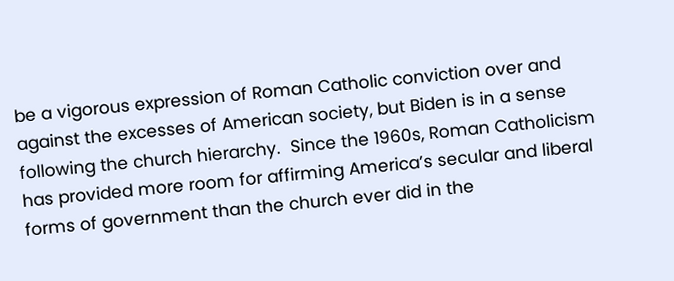be a vigorous expression of Roman Catholic conviction over and against the excesses of American society, but Biden is in a sense following the church hierarchy.  Since the 1960s, Roman Catholicism has provided more room for affirming America’s secular and liberal forms of government than the church ever did in the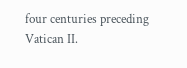four centuries preceding Vatican II.